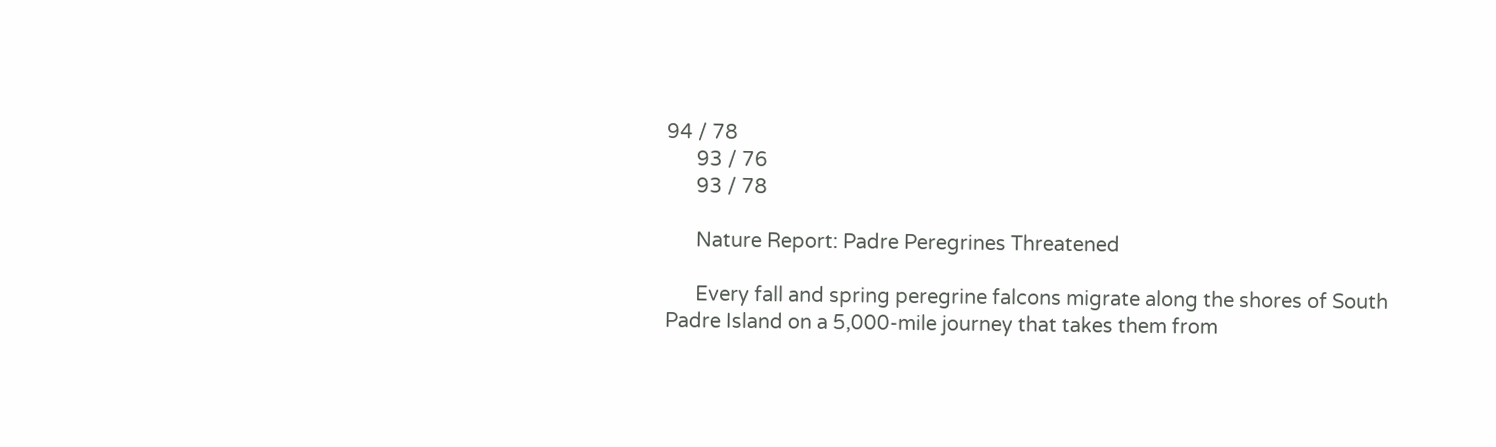94 / 78
      93 / 76
      93 / 78

      Nature Report: Padre Peregrines Threatened

      Every fall and spring peregrine falcons migrate along the shores of South Padre Island on a 5,000-mile journey that takes them from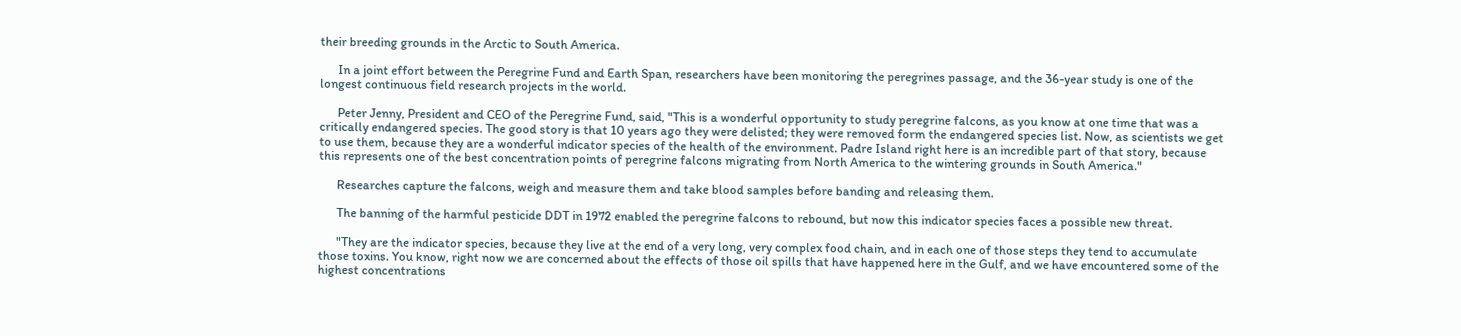their breeding grounds in the Arctic to South America.

      In a joint effort between the Peregrine Fund and Earth Span, researchers have been monitoring the peregrines passage, and the 36-year study is one of the longest continuous field research projects in the world.

      Peter Jenny, President and CEO of the Peregrine Fund, said, "This is a wonderful opportunity to study peregrine falcons, as you know at one time that was a critically endangered species. The good story is that 10 years ago they were delisted; they were removed form the endangered species list. Now, as scientists we get to use them, because they are a wonderful indicator species of the health of the environment. Padre Island right here is an incredible part of that story, because this represents one of the best concentration points of peregrine falcons migrating from North America to the wintering grounds in South America."

      Researches capture the falcons, weigh and measure them and take blood samples before banding and releasing them.

      The banning of the harmful pesticide DDT in 1972 enabled the peregrine falcons to rebound, but now this indicator species faces a possible new threat.

      "They are the indicator species, because they live at the end of a very long, very complex food chain, and in each one of those steps they tend to accumulate those toxins. You know, right now we are concerned about the effects of those oil spills that have happened here in the Gulf, and we have encountered some of the highest concentrations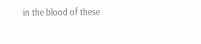in the blood of these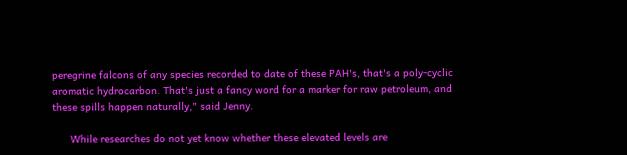peregrine falcons of any species recorded to date of these PAH's, that's a poly-cyclic aromatic hydrocarbon. That's just a fancy word for a marker for raw petroleum, and these spills happen naturally," said Jenny.

      While researches do not yet know whether these elevated levels are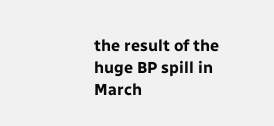the result of the huge BP spill in March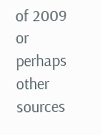of 2009 or perhaps other sources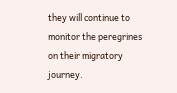they will continue to monitor the peregrines on their migratory journey.